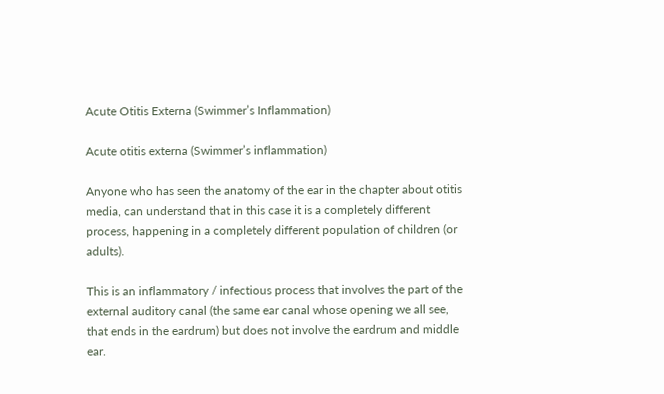Acute Otitis Externa (Swimmer’s Inflammation)

Acute otitis externa (Swimmer’s inflammation)

Anyone who has seen the anatomy of the ear in the chapter about otitis media, can understand that in this case it is a completely different process, happening in a completely different population of children (or adults).

This is an inflammatory / infectious process that involves the part of the external auditory canal (the same ear canal whose opening we all see, that ends in the eardrum) but does not involve the eardrum and middle ear.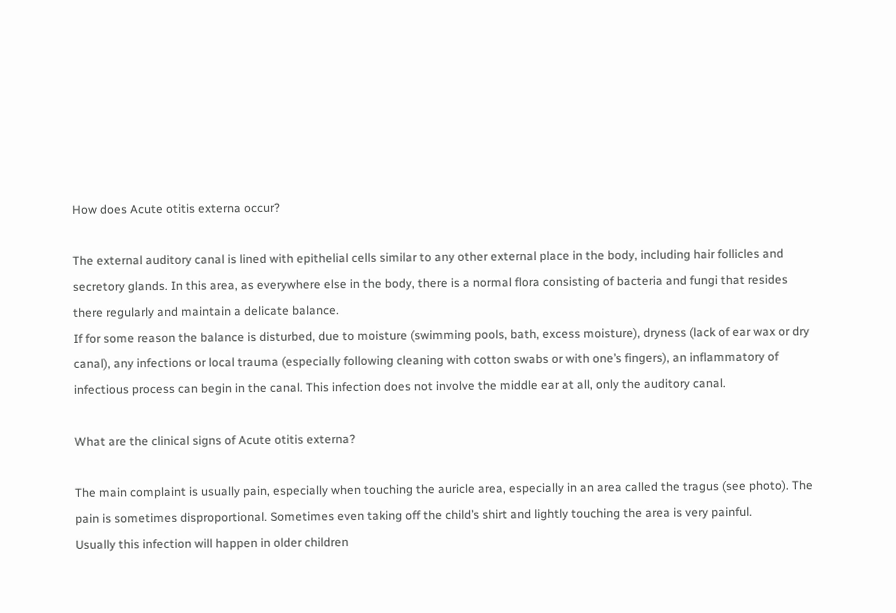How does Acute otitis externa occur?

The external auditory canal is lined with epithelial cells similar to any other external place in the body, including hair follicles and secretory glands. In this area, as everywhere else in the body, there is a normal flora consisting of bacteria and fungi that resides there regularly and maintain a delicate balance.
If for some reason the balance is disturbed, due to moisture (swimming pools, bath, excess moisture), dryness (lack of ear wax or dry canal), any infections or local trauma (especially following cleaning with cotton swabs or with one’s fingers), an inflammatory of infectious process can begin in the canal. This infection does not involve the middle ear at all, only the auditory canal.

What are the clinical signs of Acute otitis externa?

The main complaint is usually pain, especially when touching the auricle area, especially in an area called the tragus (see photo). The pain is sometimes disproportional. Sometimes even taking off the child’s shirt and lightly touching the area is very painful.
Usually this infection will happen in older children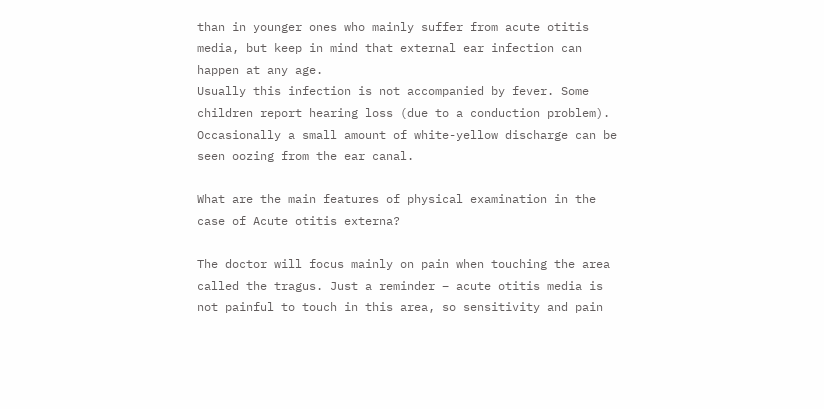than in younger ones who mainly suffer from acute otitis media, but keep in mind that external ear infection can happen at any age.
Usually this infection is not accompanied by fever. Some children report hearing loss (due to a conduction problem).
Occasionally a small amount of white-yellow discharge can be seen oozing from the ear canal.

What are the main features of physical examination in the case of Acute otitis externa?

The doctor will focus mainly on pain when touching the area called the tragus. Just a reminder – acute otitis media is not painful to touch in this area, so sensitivity and pain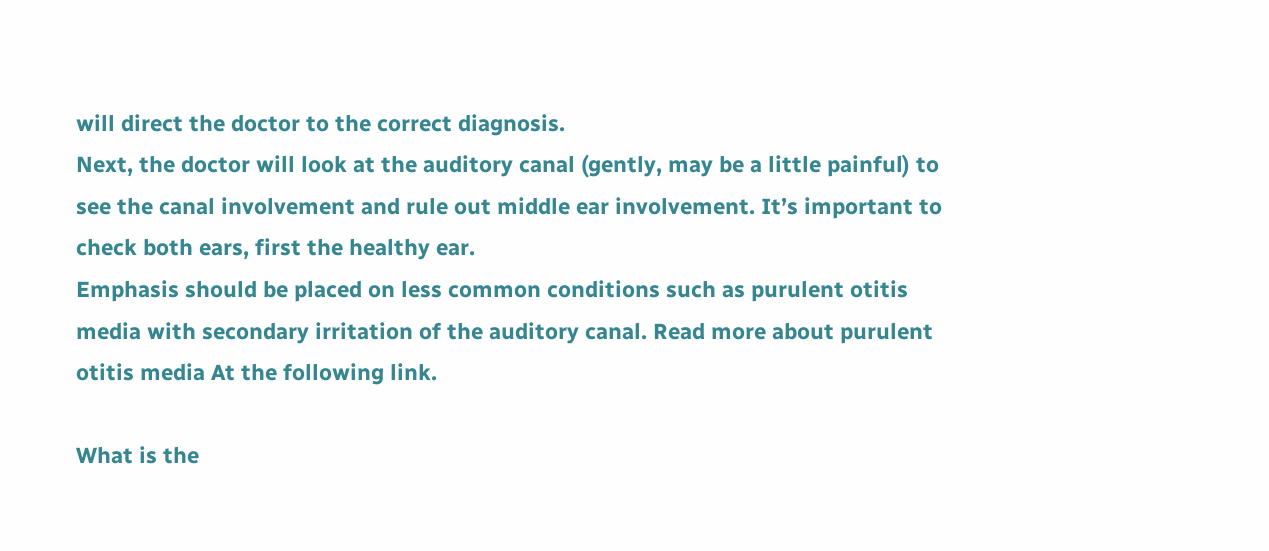will direct the doctor to the correct diagnosis.
Next, the doctor will look at the auditory canal (gently, may be a little painful) to see the canal involvement and rule out middle ear involvement. It’s important to check both ears, first the healthy ear.
Emphasis should be placed on less common conditions such as purulent otitis media with secondary irritation of the auditory canal. Read more about purulent otitis media At the following link.

What is the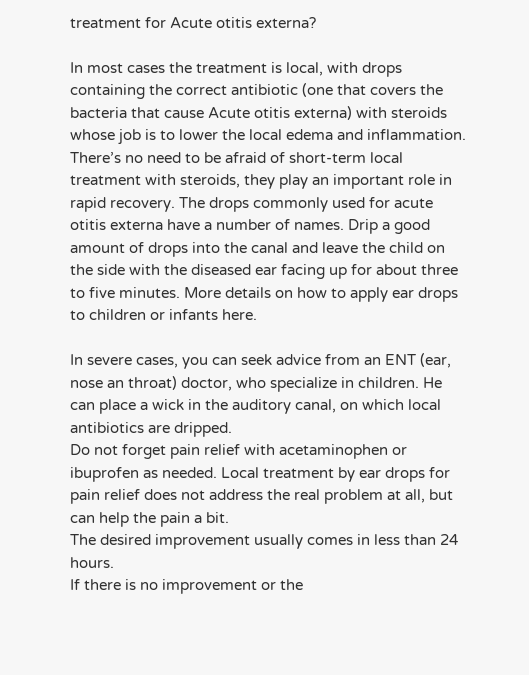treatment for Acute otitis externa?

In most cases the treatment is local, with drops containing the correct antibiotic (one that covers the bacteria that cause Acute otitis externa) with steroids whose job is to lower the local edema and inflammation. There’s no need to be afraid of short-term local treatment with steroids, they play an important role in rapid recovery. The drops commonly used for acute otitis externa have a number of names. Drip a good amount of drops into the canal and leave the child on the side with the diseased ear facing up for about three to five minutes. More details on how to apply ear drops to children or infants here.

In severe cases, you can seek advice from an ENT (ear, nose an throat) doctor, who specialize in children. He can place a wick in the auditory canal, on which local antibiotics are dripped.
Do not forget pain relief with acetaminophen or ibuprofen as needed. Local treatment by ear drops for pain relief does not address the real problem at all, but can help the pain a bit.
The desired improvement usually comes in less than 24 hours.
If there is no improvement or the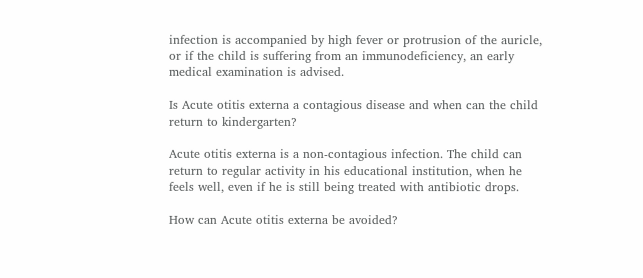infection is accompanied by high fever or protrusion of the auricle, or if the child is suffering from an immunodeficiency, an early medical examination is advised.

Is Acute otitis externa a contagious disease and when can the child return to kindergarten?

Acute otitis externa is a non-contagious infection. The child can return to regular activity in his educational institution, when he feels well, even if he is still being treated with antibiotic drops.

How can Acute otitis externa be avoided?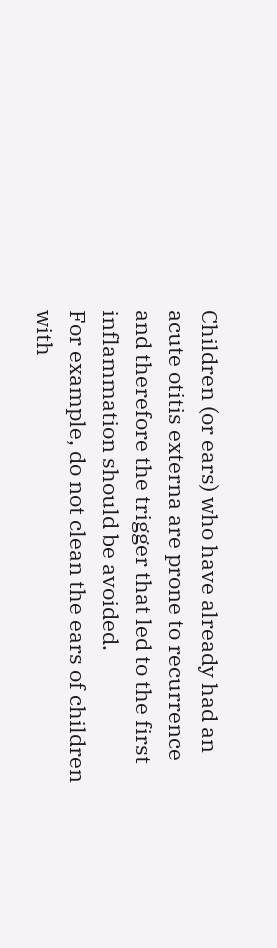Children (or ears) who have already had an acute otitis externa are prone to recurrence and therefore the trigger that led to the first inflammation should be avoided.
For example, do not clean the ears of children with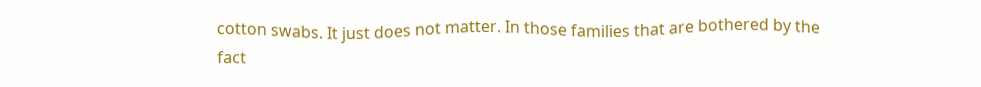cotton swabs. It just does not matter. In those families that are bothered by the fact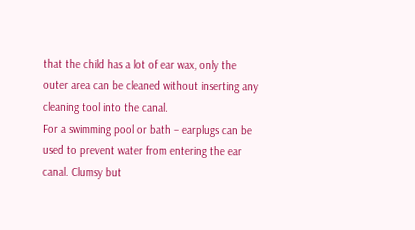that the child has a lot of ear wax, only the outer area can be cleaned without inserting any cleaning tool into the canal.
For a swimming pool or bath – earplugs can be used to prevent water from entering the ear canal. Clumsy but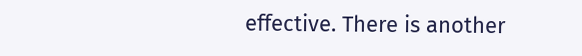effective. There is another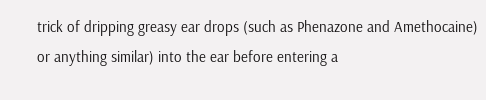trick of dripping greasy ear drops (such as Phenazone and Amethocaine) or anything similar) into the ear before entering a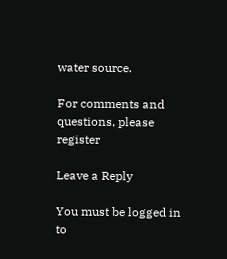water source.

For comments and questions, please register

Leave a Reply

You must be logged in to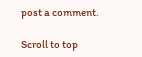post a comment.

Scroll to top